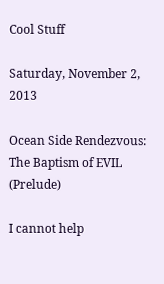Cool Stuff

Saturday, November 2, 2013

Ocean Side Rendezvous: The Baptism of EVIL (Prelude)

I cannot help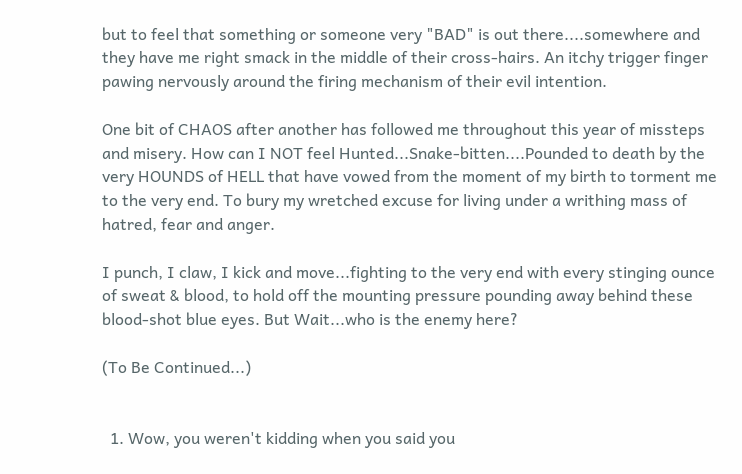but to feel that something or someone very "BAD" is out there....somewhere and they have me right smack in the middle of their cross-hairs. An itchy trigger finger pawing nervously around the firing mechanism of their evil intention.

One bit of CHAOS after another has followed me throughout this year of missteps and misery. How can I NOT feel Hunted...Snake-bitten....Pounded to death by the very HOUNDS of HELL that have vowed from the moment of my birth to torment me to the very end. To bury my wretched excuse for living under a writhing mass of hatred, fear and anger.

I punch, I claw, I kick and move...fighting to the very end with every stinging ounce of sweat & blood, to hold off the mounting pressure pounding away behind these blood-shot blue eyes. But Wait...who is the enemy here?

(To Be Continued...)


  1. Wow, you weren't kidding when you said you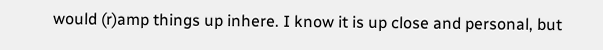would (r)amp things up inhere. I know it is up close and personal, but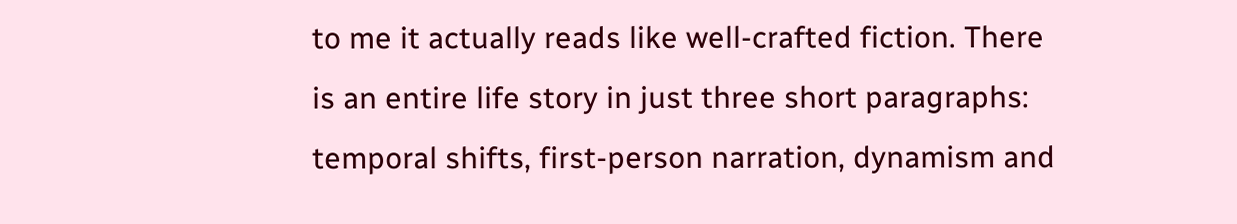to me it actually reads like well-crafted fiction. There is an entire life story in just three short paragraphs: temporal shifts, first-person narration, dynamism and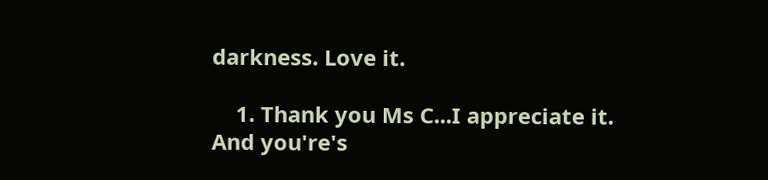darkness. Love it.

    1. Thank you Ms C...I appreciate it. And you're's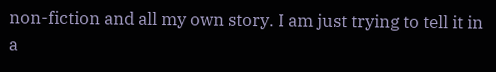non-fiction and all my own story. I am just trying to tell it in a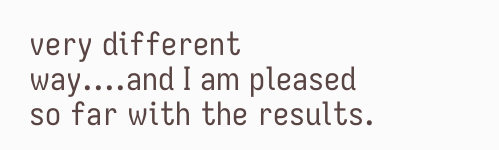very different way....and I am pleased so far with the results.